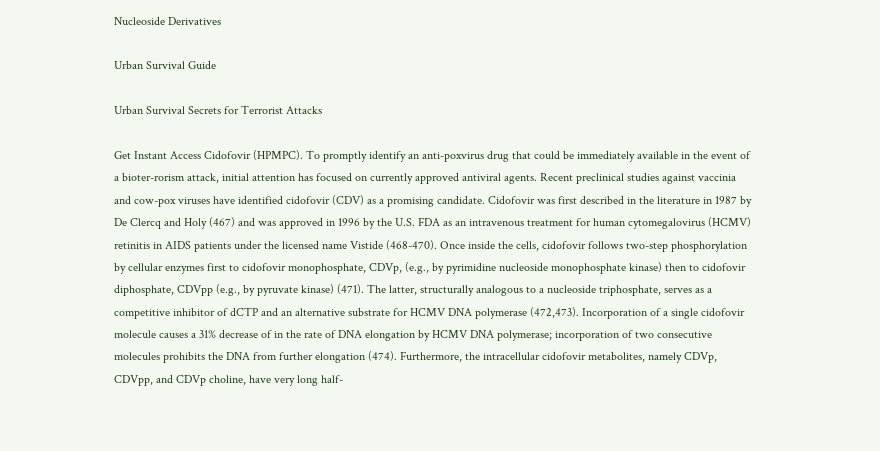Nucleoside Derivatives

Urban Survival Guide

Urban Survival Secrets for Terrorist Attacks

Get Instant Access Cidofovir (HPMPC). To promptly identify an anti-poxvirus drug that could be immediately available in the event of a bioter-rorism attack, initial attention has focused on currently approved antiviral agents. Recent preclinical studies against vaccinia and cow-pox viruses have identified cidofovir (CDV) as a promising candidate. Cidofovir was first described in the literature in 1987 by De Clercq and Holy (467) and was approved in 1996 by the U.S. FDA as an intravenous treatment for human cytomegalovirus (HCMV) retinitis in AIDS patients under the licensed name Vistide (468-470). Once inside the cells, cidofovir follows two-step phosphorylation by cellular enzymes first to cidofovir monophosphate, CDVp, (e.g., by pyrimidine nucleoside monophosphate kinase) then to cidofovir diphosphate, CDVpp (e.g., by pyruvate kinase) (471). The latter, structurally analogous to a nucleoside triphosphate, serves as a competitive inhibitor of dCTP and an alternative substrate for HCMV DNA polymerase (472,473). Incorporation of a single cidofovir molecule causes a 31% decrease of in the rate of DNA elongation by HCMV DNA polymerase; incorporation of two consecutive molecules prohibits the DNA from further elongation (474). Furthermore, the intracellular cidofovir metabolites, namely CDVp, CDVpp, and CDVp choline, have very long half-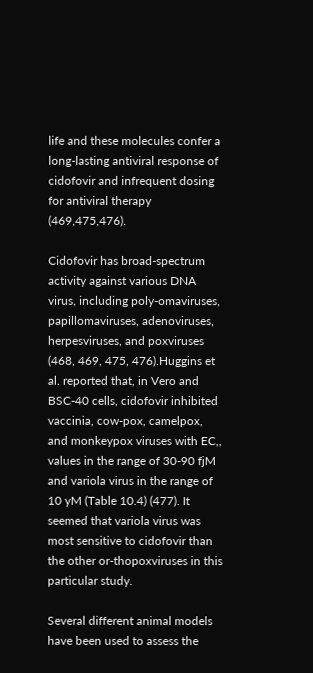life and these molecules confer a long-lasting antiviral response of cidofovir and infrequent dosing for antiviral therapy (469,475,476).

Cidofovir has broad-spectrum activity against various DNA virus, including poly-omaviruses, papillomaviruses, adenoviruses, herpesviruses, and poxviruses (468, 469, 475, 476).Huggins et al. reported that, in Vero and BSC-40 cells, cidofovir inhibited vaccinia, cow-pox, camelpox, and monkeypox viruses with EC,, values in the range of 30-90 fjM and variola virus in the range of 10 yM (Table 10.4) (477). It seemed that variola virus was most sensitive to cidofovir than the other or-thopoxviruses in this particular study.

Several different animal models have been used to assess the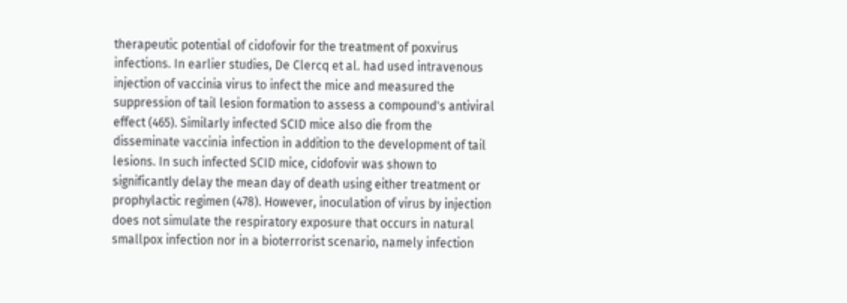therapeutic potential of cidofovir for the treatment of poxvirus infections. In earlier studies, De Clercq et al. had used intravenous injection of vaccinia virus to infect the mice and measured the suppression of tail lesion formation to assess a compound's antiviral effect (465). Similarly infected SCID mice also die from the disseminate vaccinia infection in addition to the development of tail lesions. In such infected SCID mice, cidofovir was shown to significantly delay the mean day of death using either treatment or prophylactic regimen (478). However, inoculation of virus by injection does not simulate the respiratory exposure that occurs in natural smallpox infection nor in a bioterrorist scenario, namely infection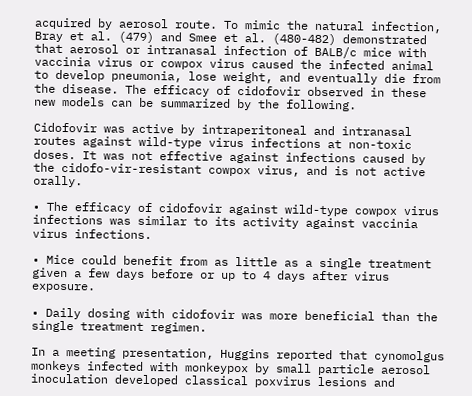acquired by aerosol route. To mimic the natural infection, Bray et al. (479) and Smee et al. (480-482) demonstrated that aerosol or intranasal infection of BALB/c mice with vaccinia virus or cowpox virus caused the infected animal to develop pneumonia, lose weight, and eventually die from the disease. The efficacy of cidofovir observed in these new models can be summarized by the following.

Cidofovir was active by intraperitoneal and intranasal routes against wild-type virus infections at non-toxic doses. It was not effective against infections caused by the cidofo-vir-resistant cowpox virus, and is not active orally.

• The efficacy of cidofovir against wild-type cowpox virus infections was similar to its activity against vaccinia virus infections.

• Mice could benefit from as little as a single treatment given a few days before or up to 4 days after virus exposure.

• Daily dosing with cidofovir was more beneficial than the single treatment regimen.

In a meeting presentation, Huggins reported that cynomolgus monkeys infected with monkeypox by small particle aerosol inoculation developed classical poxvirus lesions and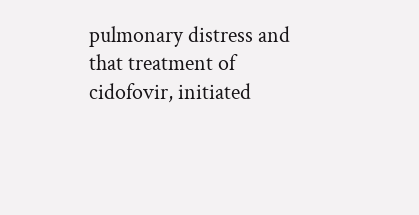pulmonary distress and that treatment of cidofovir, initiated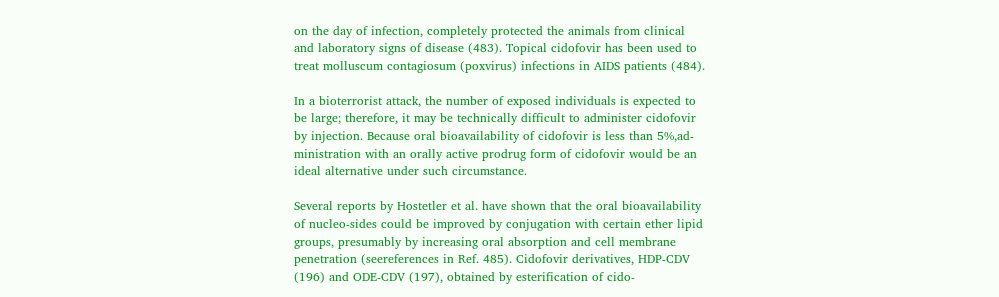on the day of infection, completely protected the animals from clinical and laboratory signs of disease (483). Topical cidofovir has been used to treat molluscum contagiosum (poxvirus) infections in AIDS patients (484).

In a bioterrorist attack, the number of exposed individuals is expected to be large; therefore, it may be technically difficult to administer cidofovir by injection. Because oral bioavailability of cidofovir is less than 5%,ad-ministration with an orally active prodrug form of cidofovir would be an ideal alternative under such circumstance.

Several reports by Hostetler et al. have shown that the oral bioavailability of nucleo-sides could be improved by conjugation with certain ether lipid groups, presumably by increasing oral absorption and cell membrane penetration (seereferences in Ref. 485). Cidofovir derivatives, HDP-CDV (196) and ODE-CDV (197), obtained by esterification of cido-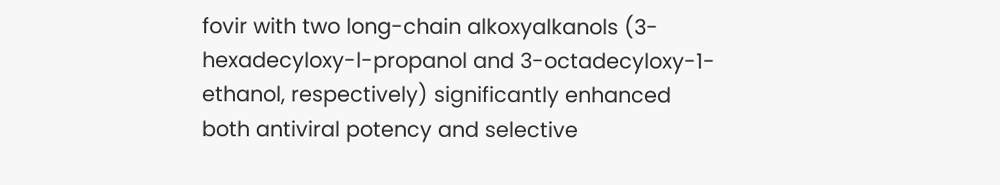fovir with two long-chain alkoxyalkanols (3-hexadecyloxy-l-propanol and 3-octadecyloxy-1-ethanol, respectively) significantly enhanced both antiviral potency and selective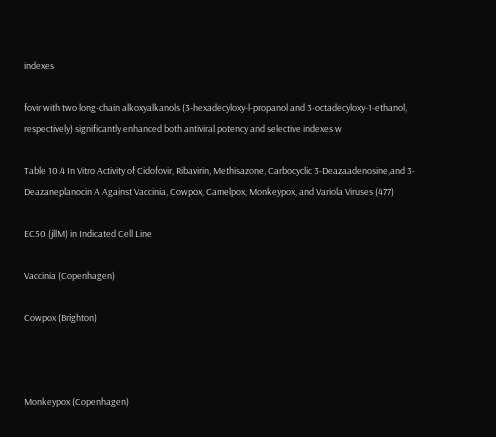indexes

fovir with two long-chain alkoxyalkanols (3-hexadecyloxy-l-propanol and 3-octadecyloxy-1-ethanol, respectively) significantly enhanced both antiviral potency and selective indexes w

Table 10.4 In Vitro Activity of Cidofovir, Ribavirin, Methisazone, Carbocyclic 3-Deazaadenosine,and 3-Deazaneplanocin A Against Vaccinia, Cowpox, Camelpox, Monkeypox, and Variola Viruses (477)

EC50 (jllM) in Indicated Cell Line

Vaccinia (Copenhagen)

Cowpox (Brighton)



Monkeypox (Copenhagen)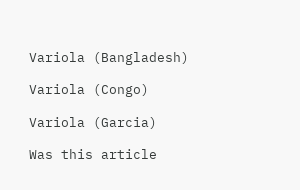Variola (Bangladesh)

Variola (Congo)

Variola (Garcia)

Was this article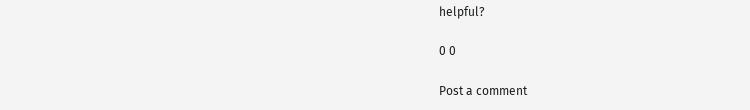helpful?

0 0

Post a comment